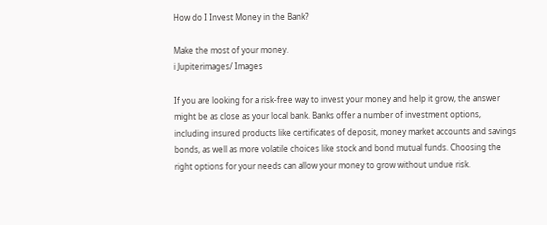How do I Invest Money in the Bank?

Make the most of your money.
i Jupiterimages/ Images

If you are looking for a risk-free way to invest your money and help it grow, the answer might be as close as your local bank. Banks offer a number of investment options, including insured products like certificates of deposit, money market accounts and savings bonds, as well as more volatile choices like stock and bond mutual funds. Choosing the right options for your needs can allow your money to grow without undue risk.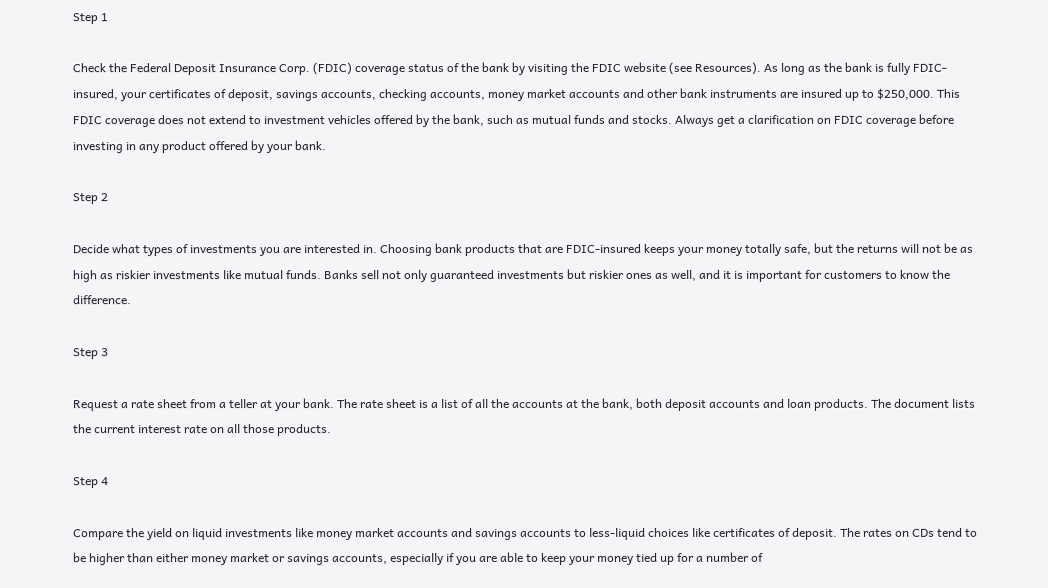Step 1

Check the Federal Deposit Insurance Corp. (FDIC) coverage status of the bank by visiting the FDIC website (see Resources). As long as the bank is fully FDIC-insured, your certificates of deposit, savings accounts, checking accounts, money market accounts and other bank instruments are insured up to $250,000. This FDIC coverage does not extend to investment vehicles offered by the bank, such as mutual funds and stocks. Always get a clarification on FDIC coverage before investing in any product offered by your bank.

Step 2

Decide what types of investments you are interested in. Choosing bank products that are FDIC-insured keeps your money totally safe, but the returns will not be as high as riskier investments like mutual funds. Banks sell not only guaranteed investments but riskier ones as well, and it is important for customers to know the difference.

Step 3

Request a rate sheet from a teller at your bank. The rate sheet is a list of all the accounts at the bank, both deposit accounts and loan products. The document lists the current interest rate on all those products.

Step 4

Compare the yield on liquid investments like money market accounts and savings accounts to less-liquid choices like certificates of deposit. The rates on CDs tend to be higher than either money market or savings accounts, especially if you are able to keep your money tied up for a number of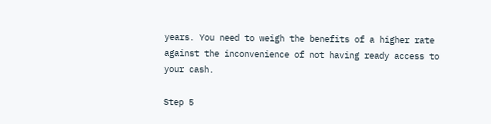years. You need to weigh the benefits of a higher rate against the inconvenience of not having ready access to your cash.

Step 5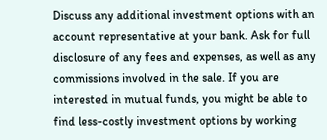Discuss any additional investment options with an account representative at your bank. Ask for full disclosure of any fees and expenses, as well as any commissions involved in the sale. If you are interested in mutual funds, you might be able to find less-costly investment options by working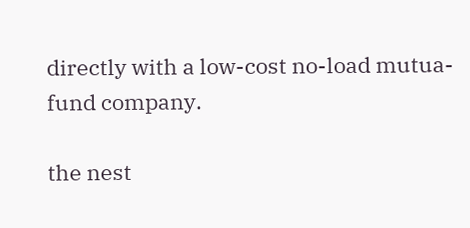directly with a low-cost no-load mutua- fund company.

the nest